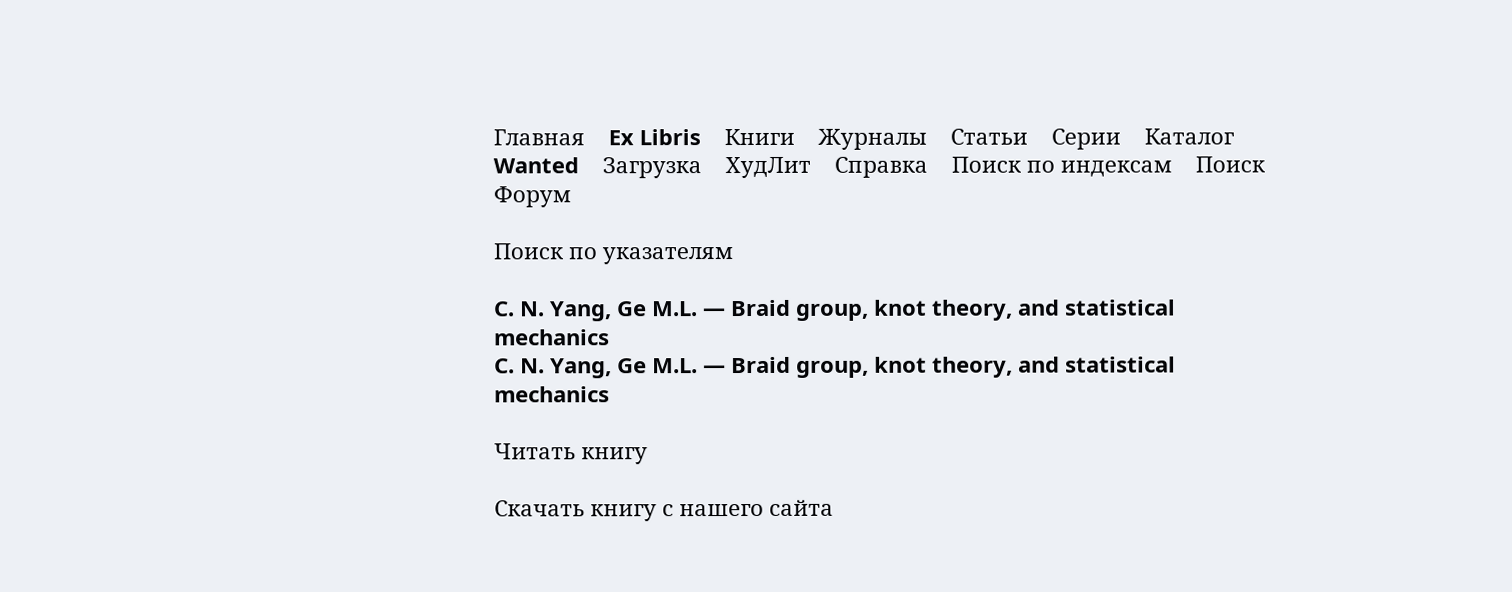Главная    Ex Libris    Книги    Журналы    Статьи    Серии    Каталог    Wanted    Загрузка    ХудЛит    Справка    Поиск по индексам    Поиск    Форум

Поиск по указателям

C. N. Yang, Ge M.L. — Braid group, knot theory, and statistical mechanics
C. N. Yang, Ge M.L. — Braid group, knot theory, and statistical mechanics

Читать книгу

Скачать книгу с нашего сайта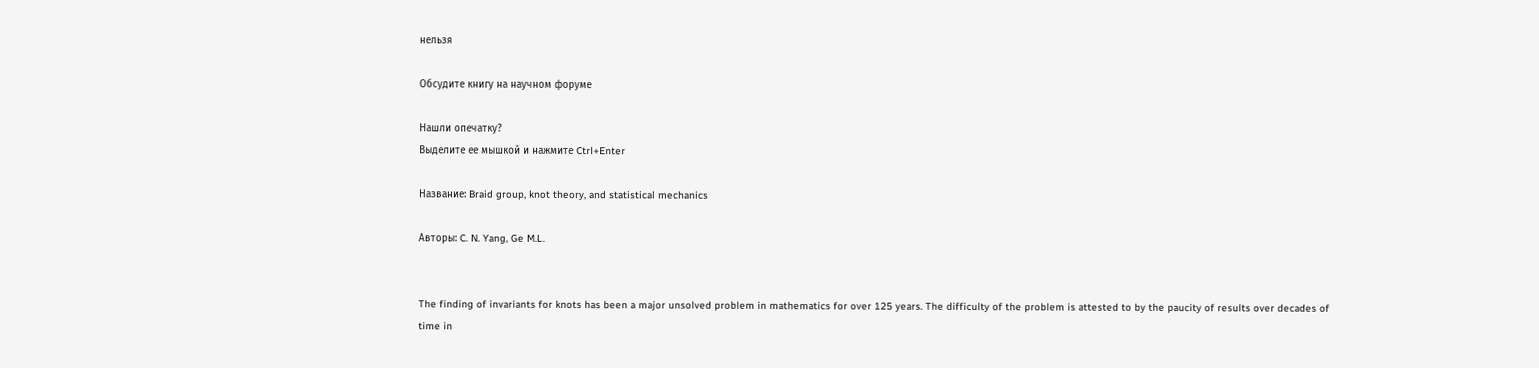нельзя

Обсудите книгу на научном форуме

Нашли опечатку?
Выделите ее мышкой и нажмите Ctrl+Enter

Название: Braid group, knot theory, and statistical mechanics

Авторы: C. N. Yang, Ge M.L.


The finding of invariants for knots has been a major unsolved problem in mathematics for over 125 years. The difficulty of the problem is attested to by the paucity of results over decades of time in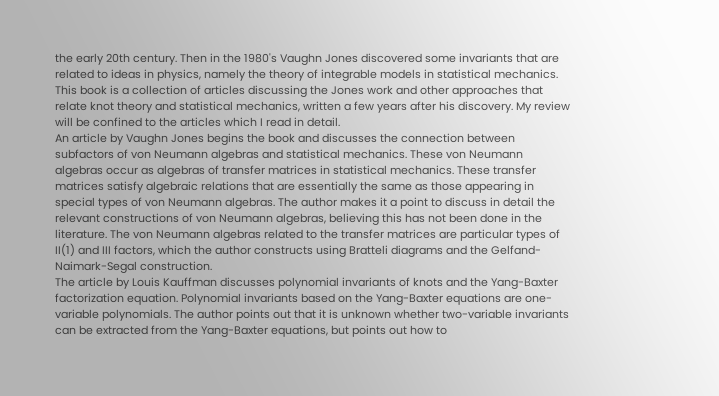the early 20th century. Then in the 1980's Vaughn Jones discovered some invariants that are related to ideas in physics, namely the theory of integrable models in statistical mechanics. This book is a collection of articles discussing the Jones work and other approaches that relate knot theory and statistical mechanics, written a few years after his discovery. My review will be confined to the articles which I read in detail.
An article by Vaughn Jones begins the book and discusses the connection between subfactors of von Neumann algebras and statistical mechanics. These von Neumann algebras occur as algebras of transfer matrices in statistical mechanics. These transfer matrices satisfy algebraic relations that are essentially the same as those appearing in special types of von Neumann algebras. The author makes it a point to discuss in detail the relevant constructions of von Neumann algebras, believing this has not been done in the literature. The von Neumann algebras related to the transfer matrices are particular types of II(1) and III factors, which the author constructs using Bratteli diagrams and the Gelfand-Naimark-Segal construction.
The article by Louis Kauffman discusses polynomial invariants of knots and the Yang-Baxter factorization equation. Polynomial invariants based on the Yang-Baxter equations are one-variable polynomials. The author points out that it is unknown whether two-variable invariants can be extracted from the Yang-Baxter equations, but points out how to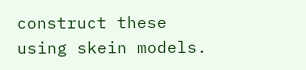construct these using skein models.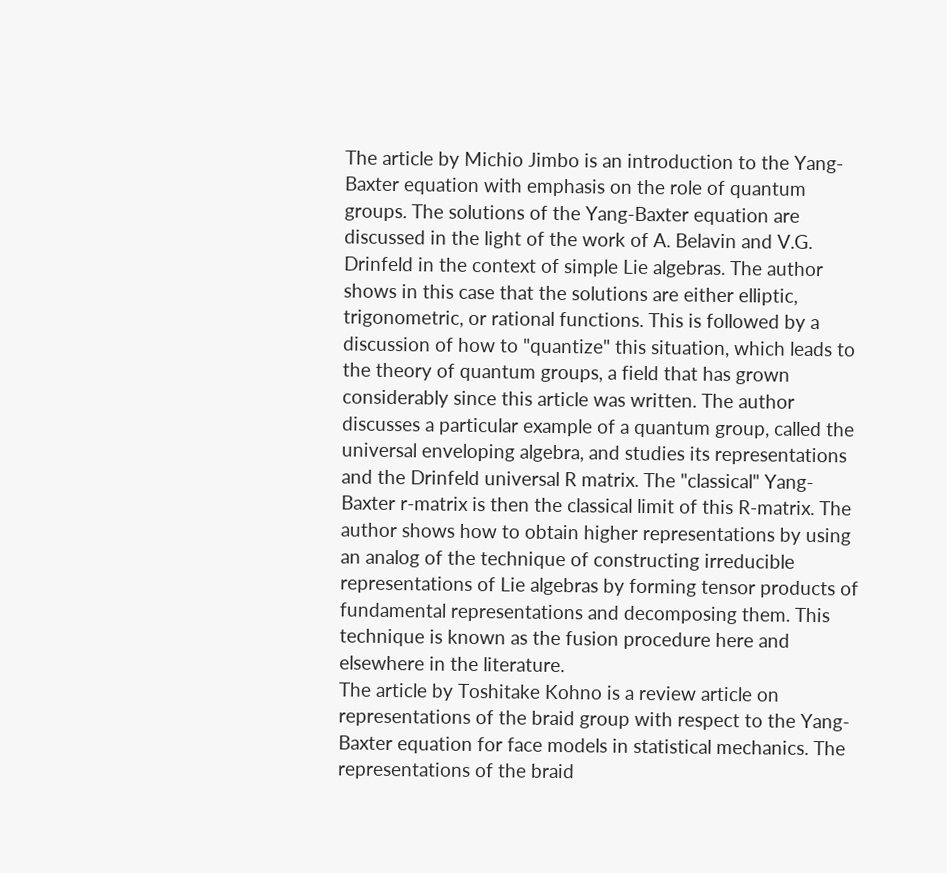The article by Michio Jimbo is an introduction to the Yang-Baxter equation with emphasis on the role of quantum groups. The solutions of the Yang-Baxter equation are discussed in the light of the work of A. Belavin and V.G. Drinfeld in the context of simple Lie algebras. The author shows in this case that the solutions are either elliptic, trigonometric, or rational functions. This is followed by a discussion of how to "quantize" this situation, which leads to the theory of quantum groups, a field that has grown considerably since this article was written. The author discusses a particular example of a quantum group, called the universal enveloping algebra, and studies its representations and the Drinfeld universal R matrix. The "classical" Yang-Baxter r-matrix is then the classical limit of this R-matrix. The author shows how to obtain higher representations by using an analog of the technique of constructing irreducible representations of Lie algebras by forming tensor products of fundamental representations and decomposing them. This technique is known as the fusion procedure here and elsewhere in the literature.
The article by Toshitake Kohno is a review article on representations of the braid group with respect to the Yang-Baxter equation for face models in statistical mechanics. The representations of the braid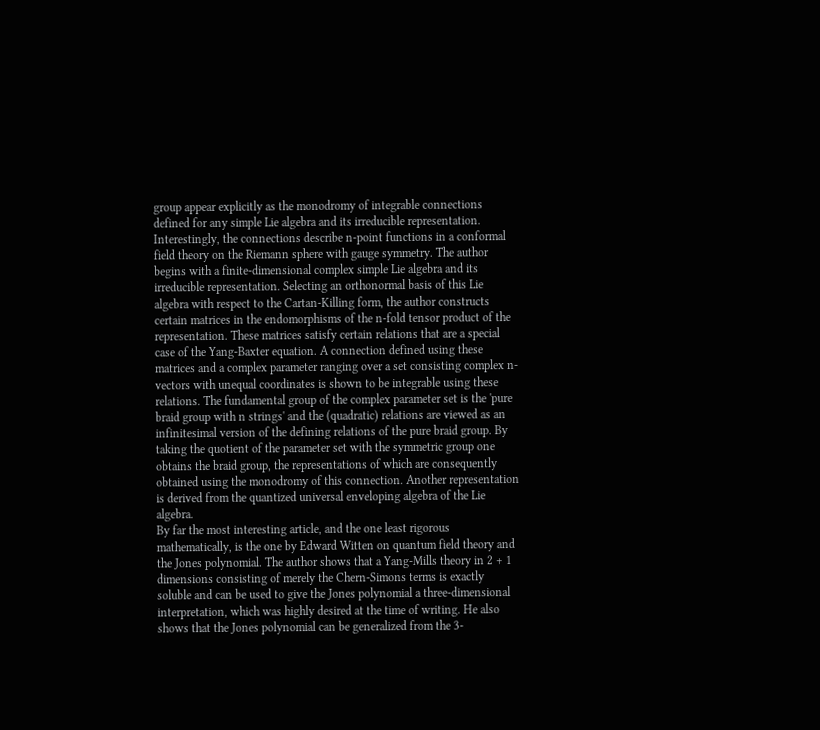group appear explicitly as the monodromy of integrable connections defined for any simple Lie algebra and its irreducible representation. Interestingly, the connections describe n-point functions in a conformal field theory on the Riemann sphere with gauge symmetry. The author begins with a finite-dimensional complex simple Lie algebra and its irreducible representation. Selecting an orthonormal basis of this Lie algebra with respect to the Cartan-Killing form, the author constructs certain matrices in the endomorphisms of the n-fold tensor product of the representation. These matrices satisfy certain relations that are a special case of the Yang-Baxter equation. A connection defined using these matrices and a complex parameter ranging over a set consisting complex n-vectors with unequal coordinates is shown to be integrable using these relations. The fundamental group of the complex parameter set is the 'pure braid group with n strings' and the (quadratic) relations are viewed as an infinitesimal version of the defining relations of the pure braid group. By taking the quotient of the parameter set with the symmetric group one obtains the braid group, the representations of which are consequently obtained using the monodromy of this connection. Another representation is derived from the quantized universal enveloping algebra of the Lie algebra.
By far the most interesting article, and the one least rigorous mathematically, is the one by Edward Witten on quantum field theory and the Jones polynomial. The author shows that a Yang-Mills theory in 2 + 1 dimensions consisting of merely the Chern-Simons terms is exactly soluble and can be used to give the Jones polynomial a three-dimensional interpretation, which was highly desired at the time of writing. He also shows that the Jones polynomial can be generalized from the 3-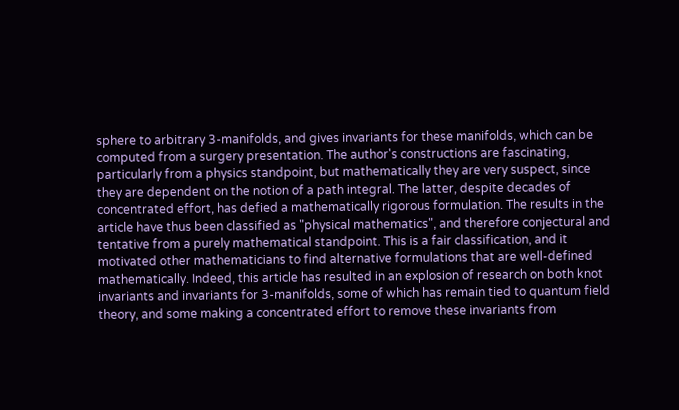sphere to arbitrary 3-manifolds, and gives invariants for these manifolds, which can be computed from a surgery presentation. The author's constructions are fascinating, particularly from a physics standpoint, but mathematically they are very suspect, since they are dependent on the notion of a path integral. The latter, despite decades of concentrated effort, has defied a mathematically rigorous formulation. The results in the article have thus been classified as "physical mathematics", and therefore conjectural and tentative from a purely mathematical standpoint. This is a fair classification, and it motivated other mathematicians to find alternative formulations that are well-defined mathematically. Indeed, this article has resulted in an explosion of research on both knot invariants and invariants for 3-manifolds, some of which has remain tied to quantum field theory, and some making a concentrated effort to remove these invariants from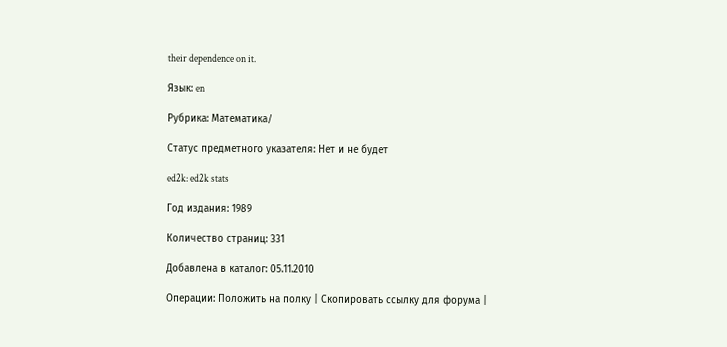their dependence on it.

Язык: en

Рубрика: Математика/

Статус предметного указателя: Нет и не будет

ed2k: ed2k stats

Год издания: 1989

Количество страниц: 331

Добавлена в каталог: 05.11.2010

Операции: Положить на полку | Скопировать ссылку для форума |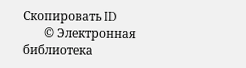Скопировать ID
       © Электронная библиотека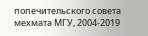попечительского совета мехмата МГУ, 2004-2019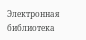Электронная библиотека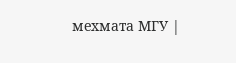мехмата МГУ |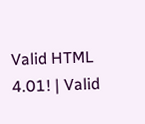Valid HTML 4.01! | Valid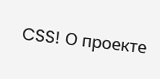CSS! О проекте